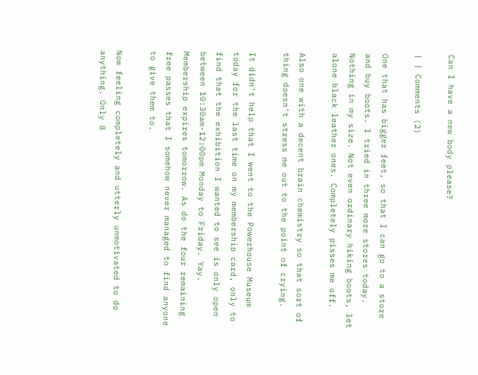Can I have a new body please?

| | Comments (2)

One that has bigger feet, so that I can go to a store and buy boots. I tried in three more stores today. Nothing in my size. Not even ordinary hiking boots, let alone black leather ones. Completely pisses me off.

Also one with a decent brain chemistry so that sort of thing doesn't stress me out to the point of crying.

It didn't help that I went to the Powerhouse Museum today for the last time on my membership card, only to find that the exhibition I wanted to see is only open between 10:30am-12:00pm Monday to Friday. Yay. Membership expires tomorrow. As do the four remaining free passes that I somehow never managed to find anyone to give them to.

Now feeling completely and utterly unmotivated to do anything. Only 8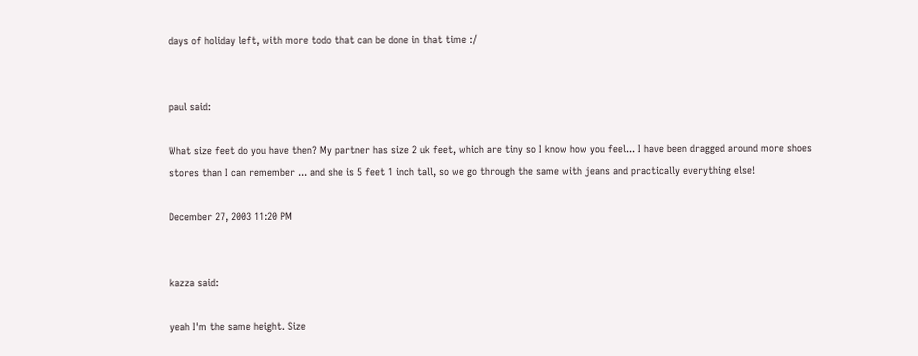days of holiday left, with more todo that can be done in that time :/


paul said:

What size feet do you have then? My partner has size 2 uk feet, which are tiny so I know how you feel... I have been dragged around more shoes stores than I can remember ... and she is 5 feet 1 inch tall, so we go through the same with jeans and practically everything else!

December 27, 2003 11:20 PM


kazza said:

yeah I'm the same height. Size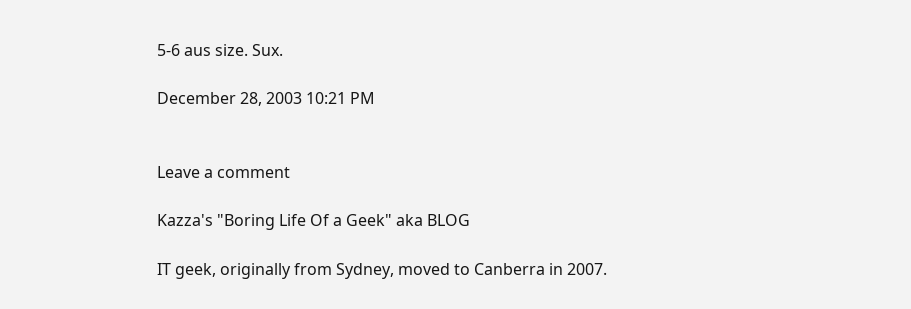5-6 aus size. Sux.

December 28, 2003 10:21 PM


Leave a comment

Kazza's "Boring Life Of a Geek" aka BLOG

IT geek, originally from Sydney, moved to Canberra in 2007.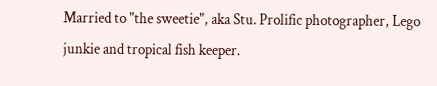Married to "the sweetie", aka Stu. Prolific photographer, Lego junkie and tropical fish keeper.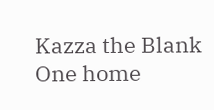Kazza the Blank One home